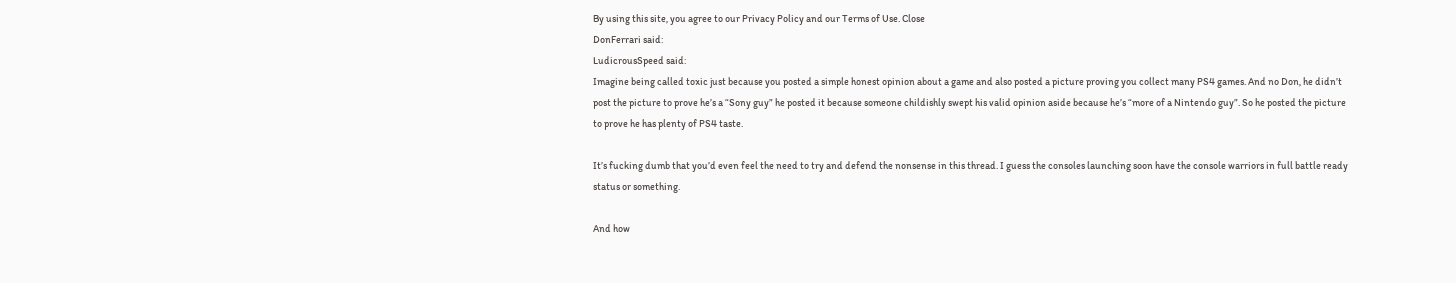By using this site, you agree to our Privacy Policy and our Terms of Use. Close
DonFerrari said:
LudicrousSpeed said:
Imagine being called toxic just because you posted a simple honest opinion about a game and also posted a picture proving you collect many PS4 games. And no Don, he didn’t post the picture to prove he’s a “Sony guy” he posted it because someone childishly swept his valid opinion aside because he’s “more of a Nintendo guy”. So he posted the picture to prove he has plenty of PS4 taste.

It’s fucking dumb that you’d even feel the need to try and defend the nonsense in this thread. I guess the consoles launching soon have the console warriors in full battle ready status or something.

And how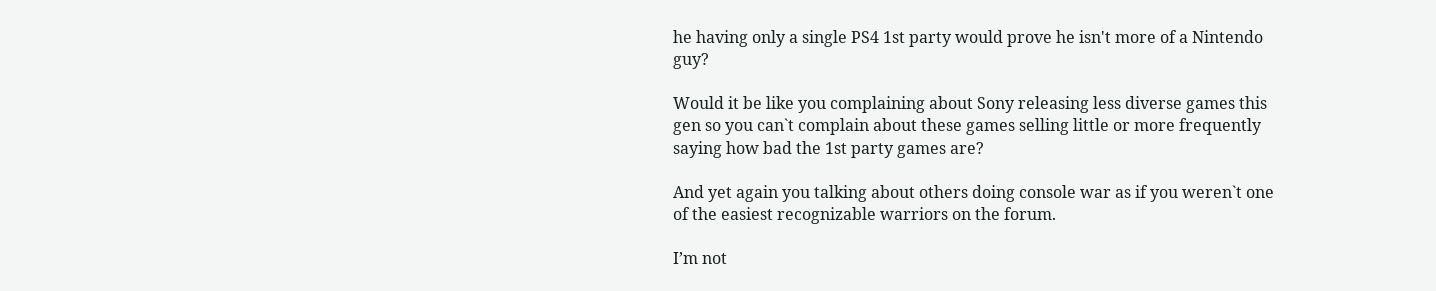he having only a single PS4 1st party would prove he isn't more of a Nintendo guy?

Would it be like you complaining about Sony releasing less diverse games this gen so you can`t complain about these games selling little or more frequently saying how bad the 1st party games are?

And yet again you talking about others doing console war as if you weren`t one of the easiest recognizable warriors on the forum.

I’m not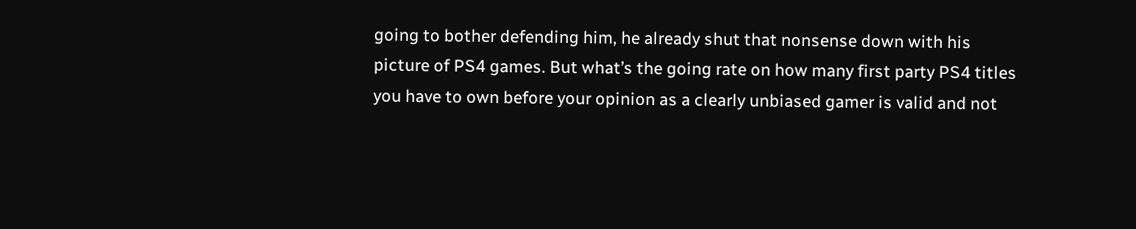going to bother defending him, he already shut that nonsense down with his picture of PS4 games. But what’s the going rate on how many first party PS4 titles you have to own before your opinion as a clearly unbiased gamer is valid and not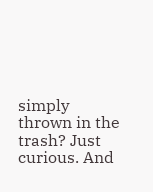simply thrown in the trash? Just curious. And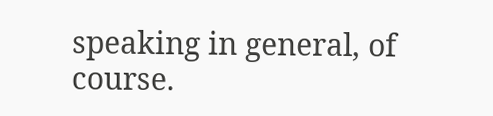speaking in general, of course.